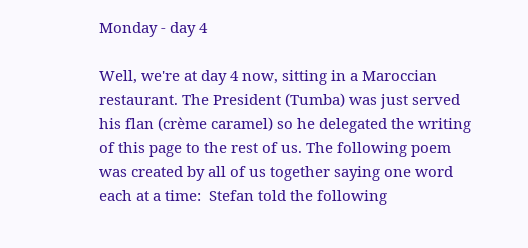Monday - day 4

Well, we're at day 4 now, sitting in a Maroccian restaurant. The President (Tumba) was just served his flan (crème caramel) so he delegated the writing of this page to the rest of us. The following poem was created by all of us together saying one word each at a time:  Stefan told the following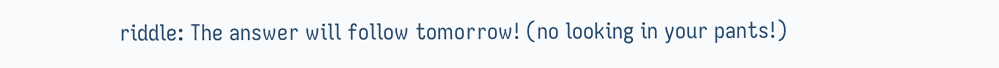riddle: The answer will follow tomorrow! (no looking in your pants!)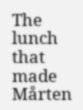The lunch that made Mårten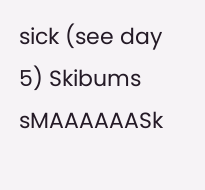sick (see day 5) Skibums sMAAAAAASk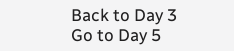Back to Day 3
Go to Day 5